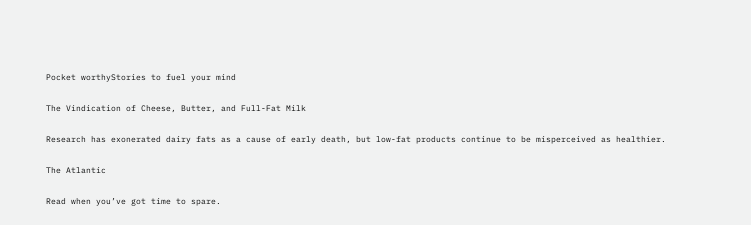Pocket worthyStories to fuel your mind

The Vindication of Cheese, Butter, and Full-Fat Milk

Research has exonerated dairy fats as a cause of early death, but low-fat products continue to be misperceived as healthier.

The Atlantic

Read when you’ve got time to spare.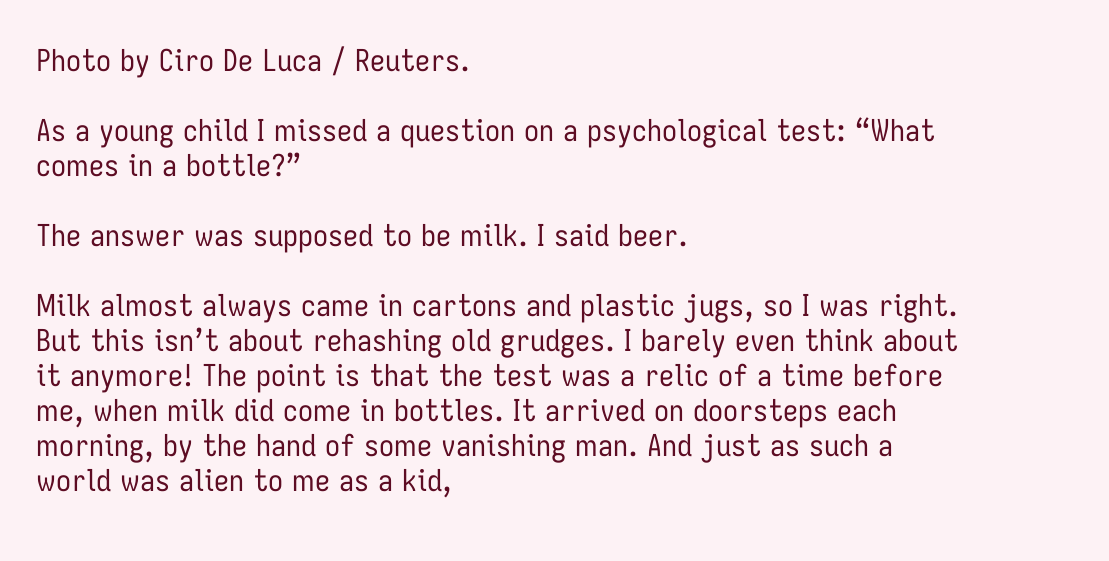Photo by Ciro De Luca / Reuters.

As a young child I missed a question on a psychological test: “What comes in a bottle?”

The answer was supposed to be milk. I said beer.

Milk almost always came in cartons and plastic jugs, so I was right. But this isn’t about rehashing old grudges. I barely even think about it anymore! The point is that the test was a relic of a time before me, when milk did come in bottles. It arrived on doorsteps each morning, by the hand of some vanishing man. And just as such a world was alien to me as a kid,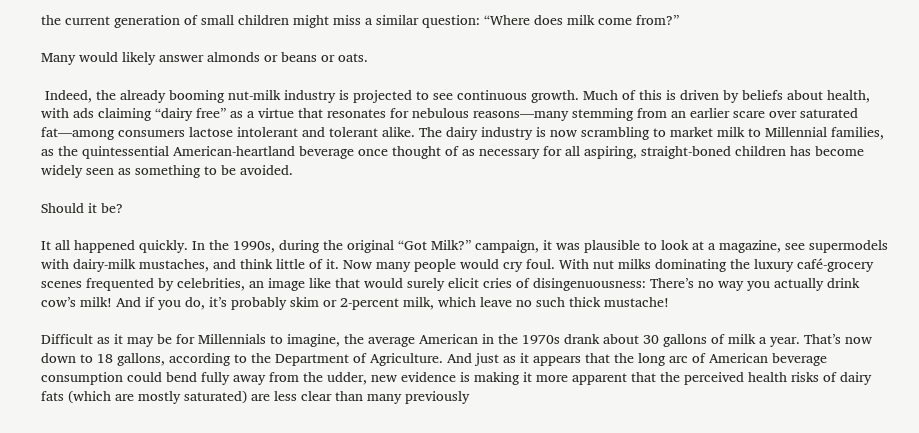the current generation of small children might miss a similar question: “Where does milk come from?”

Many would likely answer almonds or beans or oats.

 Indeed, the already booming nut-milk industry is projected to see continuous growth. Much of this is driven by beliefs about health, with ads claiming “dairy free” as a virtue that resonates for nebulous reasons—many stemming from an earlier scare over saturated fat—among consumers lactose intolerant and tolerant alike. The dairy industry is now scrambling to market milk to Millennial families, as the quintessential American-heartland beverage once thought of as necessary for all aspiring, straight-boned children has become widely seen as something to be avoided.

Should it be?

It all happened quickly. In the 1990s, during the original “Got Milk?” campaign, it was plausible to look at a magazine, see supermodels with dairy-milk mustaches, and think little of it. Now many people would cry foul. With nut milks dominating the luxury café-grocery scenes frequented by celebrities, an image like that would surely elicit cries of disingenuousness: There’s no way you actually drink cow’s milk! And if you do, it’s probably skim or 2-percent milk, which leave no such thick mustache!

Difficult as it may be for Millennials to imagine, the average American in the 1970s drank about 30 gallons of milk a year. That’s now down to 18 gallons, according to the Department of Agriculture. And just as it appears that the long arc of American beverage consumption could bend fully away from the udder, new evidence is making it more apparent that the perceived health risks of dairy fats (which are mostly saturated) are less clear than many previously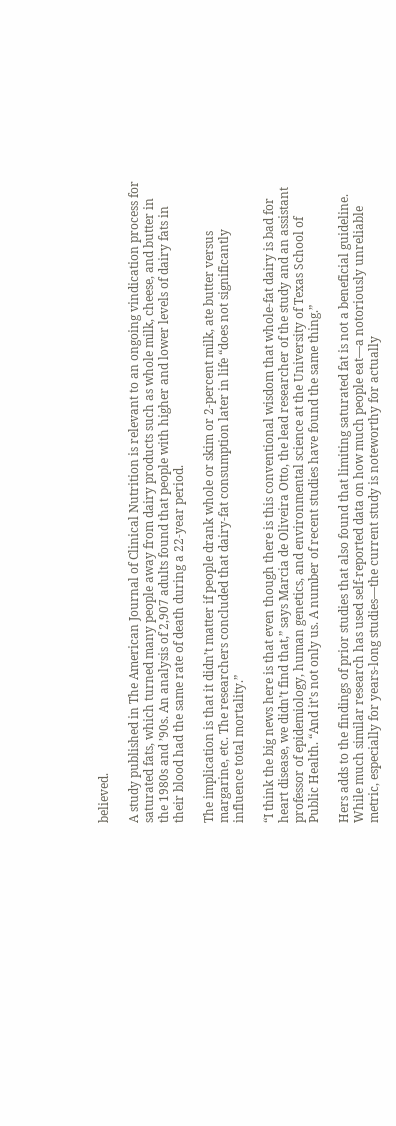believed.

A study published in The American Journal of Clinical Nutrition is relevant to an ongoing vindication process for saturated fats, which turned many people away from dairy products such as whole milk, cheese, and butter in the 1980s and ’90s. An analysis of 2,907 adults found that people with higher and lower levels of dairy fats in their blood had the same rate of death during a 22-year period.

The implication is that it didn’t matter if people drank whole or skim or 2-percent milk, ate butter versus margarine, etc. The researchers concluded that dairy-fat consumption later in life “does not significantly influence total mortality.”

“I think the big news here is that even though there is this conventional wisdom that whole-fat dairy is bad for heart disease, we didn’t find that,” says Marcia de Oliveira Otto, the lead researcher of the study and an assistant professor of epidemiology, human genetics, and environmental science at the University of Texas School of Public Health. “And it’s not only us. A number of recent studies have found the same thing.”

Hers adds to the findings of prior studies that also found that limiting saturated fat is not a beneficial guideline. While much similar research has used self-reported data on how much people eat—a notoriously unreliable metric, especially for years-long studies—the current study is noteworthy for actually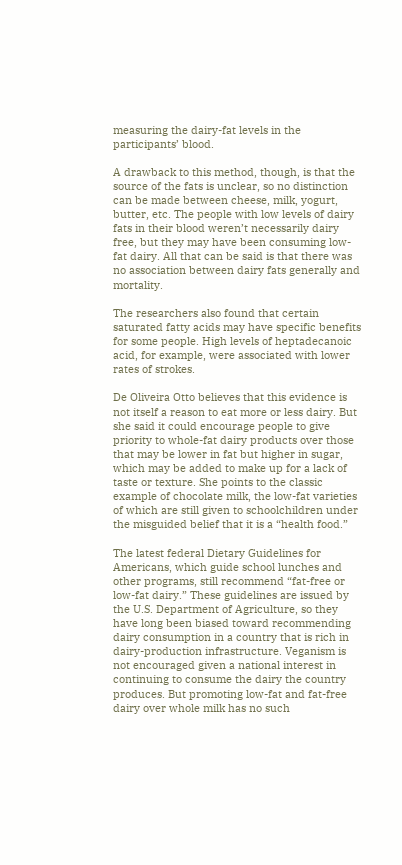measuring the dairy-fat levels in the participants’ blood.

A drawback to this method, though, is that the source of the fats is unclear, so no distinction can be made between cheese, milk, yogurt, butter, etc. The people with low levels of dairy fats in their blood weren’t necessarily dairy free, but they may have been consuming low-fat dairy. All that can be said is that there was no association between dairy fats generally and mortality.

The researchers also found that certain saturated fatty acids may have specific benefits for some people. High levels of heptadecanoic acid, for example, were associated with lower rates of strokes.

De Oliveira Otto believes that this evidence is not itself a reason to eat more or less dairy. But she said it could encourage people to give priority to whole-fat dairy products over those that may be lower in fat but higher in sugar, which may be added to make up for a lack of taste or texture. She points to the classic example of chocolate milk, the low-fat varieties of which are still given to schoolchildren under the misguided belief that it is a “health food.”

The latest federal Dietary Guidelines for Americans, which guide school lunches and other programs, still recommend “fat-free or low-fat dairy.” These guidelines are issued by the U.S. Department of Agriculture, so they have long been biased toward recommending dairy consumption in a country that is rich in dairy-production infrastructure. Veganism is not encouraged given a national interest in continuing to consume the dairy the country produces. But promoting low-fat and fat-free dairy over whole milk has no such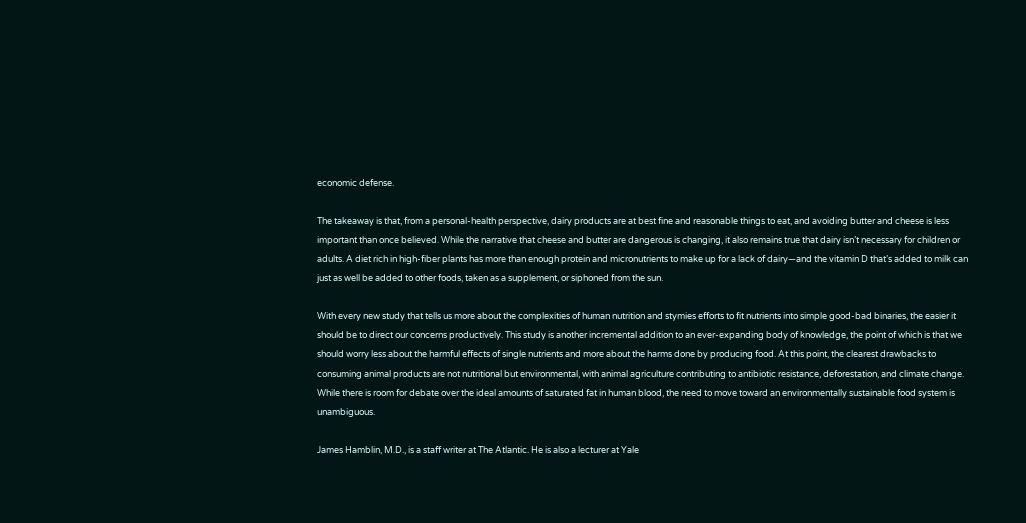economic defense.

The takeaway is that, from a personal-health perspective, dairy products are at best fine and reasonable things to eat, and avoiding butter and cheese is less important than once believed. While the narrative that cheese and butter are dangerous is changing, it also remains true that dairy isn’t necessary for children or adults. A diet rich in high-fiber plants has more than enough protein and micronutrients to make up for a lack of dairy—and the vitamin D that’s added to milk can just as well be added to other foods, taken as a supplement, or siphoned from the sun.

With every new study that tells us more about the complexities of human nutrition and stymies efforts to fit nutrients into simple good-bad binaries, the easier it should be to direct our concerns productively. This study is another incremental addition to an ever-expanding body of knowledge, the point of which is that we should worry less about the harmful effects of single nutrients and more about the harms done by producing food. At this point, the clearest drawbacks to consuming animal products are not nutritional but environmental, with animal agriculture contributing to antibiotic resistance, deforestation, and climate change. While there is room for debate over the ideal amounts of saturated fat in human blood, the need to move toward an environmentally sustainable food system is unambiguous.

James Hamblin, M.D., is a staff writer at The Atlantic. He is also a lecturer at Yale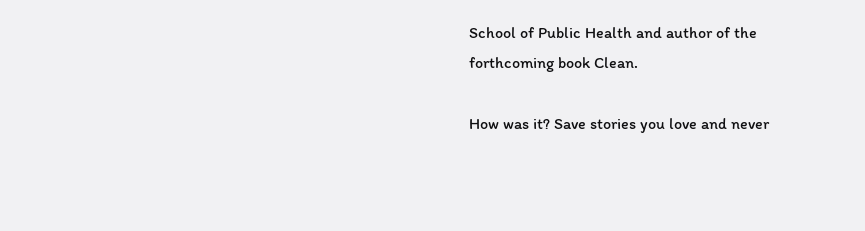School of Public Health and author of the forthcoming book Clean.

How was it? Save stories you love and never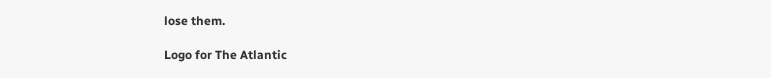lose them.

Logo for The Atlantic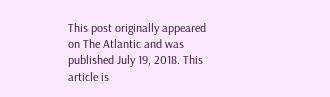This post originally appeared on The Atlantic and was published July 19, 2018. This article is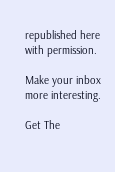republished here with permission.

Make your inbox more interesting.

Get The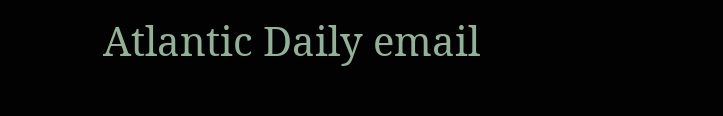Atlantic Daily email